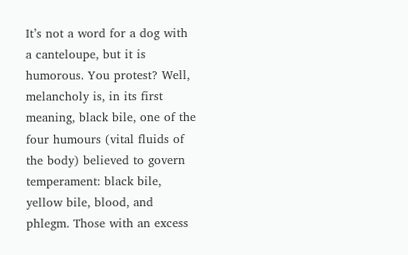It’s not a word for a dog with a canteloupe, but it is humorous. You protest? Well, melancholy is, in its first meaning, black bile, one of the four humours (vital fluids of the body) believed to govern temperament: black bile, yellow bile, blood, and phlegm. Those with an excess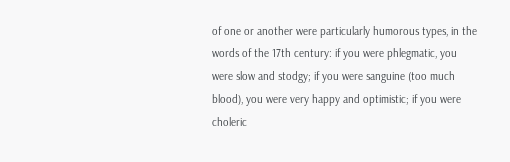of one or another were particularly humorous types, in the words of the 17th century: if you were phlegmatic, you were slow and stodgy; if you were sanguine (too much blood), you were very happy and optimistic; if you were choleric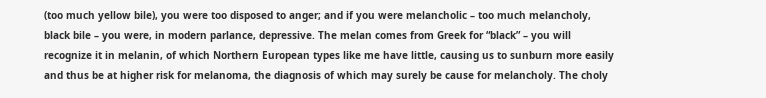(too much yellow bile), you were too disposed to anger; and if you were melancholic – too much melancholy, black bile – you were, in modern parlance, depressive. The melan comes from Greek for “black” – you will recognize it in melanin, of which Northern European types like me have little, causing us to sunburn more easily and thus be at higher risk for melanoma, the diagnosis of which may surely be cause for melancholy. The choly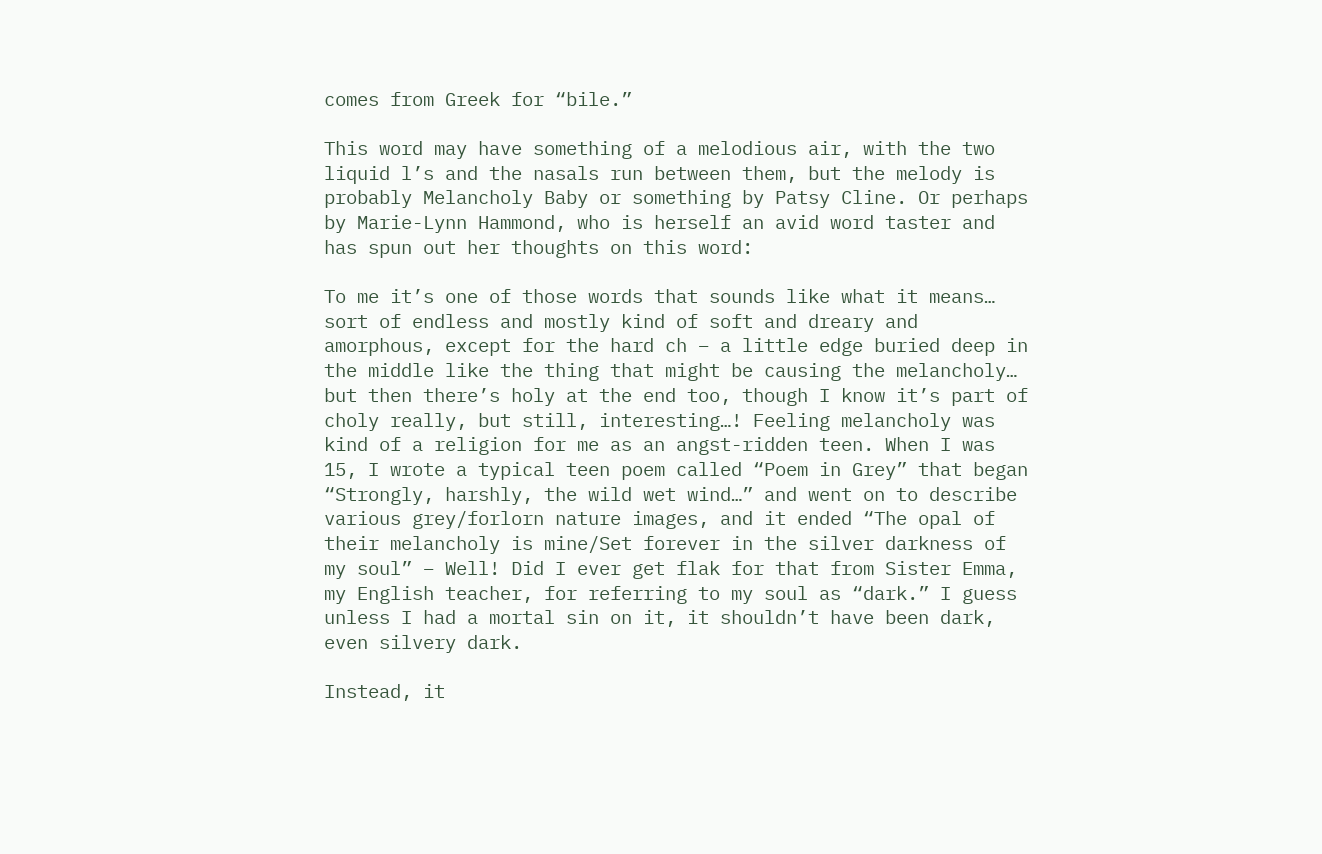comes from Greek for “bile.”

This word may have something of a melodious air, with the two liquid l’s and the nasals run between them, but the melody is probably Melancholy Baby or something by Patsy Cline. Or perhaps by Marie-Lynn Hammond, who is herself an avid word taster and has spun out her thoughts on this word:

To me it’s one of those words that sounds like what it means… sort of endless and mostly kind of soft and dreary and amorphous, except for the hard ch – a little edge buried deep in the middle like the thing that might be causing the melancholy… but then there’s holy at the end too, though I know it’s part of choly really, but still, interesting…! Feeling melancholy was kind of a religion for me as an angst-ridden teen. When I was 15, I wrote a typical teen poem called “Poem in Grey” that began “Strongly, harshly, the wild wet wind…” and went on to describe various grey/forlorn nature images, and it ended “The opal of their melancholy is mine/Set forever in the silver darkness of my soul” – Well! Did I ever get flak for that from Sister Emma, my English teacher, for referring to my soul as “dark.” I guess unless I had a mortal sin on it, it shouldn’t have been dark, even silvery dark.

Instead, it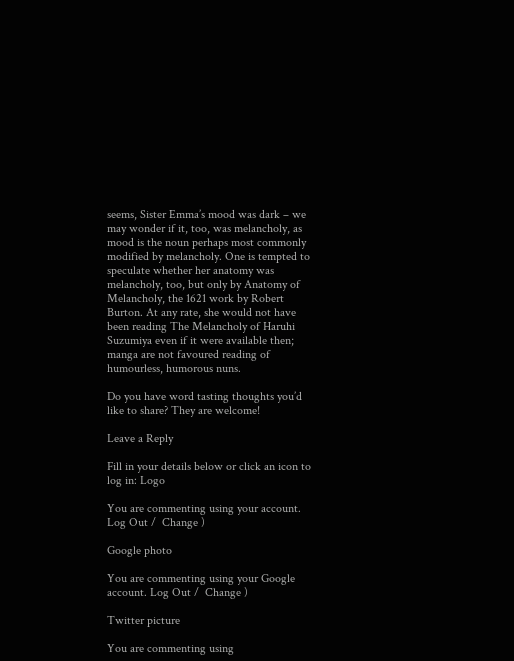seems, Sister Emma’s mood was dark – we may wonder if it, too, was melancholy, as mood is the noun perhaps most commonly modified by melancholy. One is tempted to speculate whether her anatomy was melancholy, too, but only by Anatomy of Melancholy, the 1621 work by Robert Burton. At any rate, she would not have been reading The Melancholy of Haruhi Suzumiya even if it were available then; manga are not favoured reading of humourless, humorous nuns.

Do you have word tasting thoughts you’d like to share? They are welcome!

Leave a Reply

Fill in your details below or click an icon to log in: Logo

You are commenting using your account. Log Out /  Change )

Google photo

You are commenting using your Google account. Log Out /  Change )

Twitter picture

You are commenting using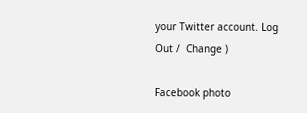your Twitter account. Log Out /  Change )

Facebook photo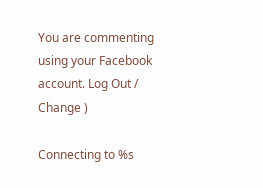You are commenting using your Facebook account. Log Out /  Change )

Connecting to %s